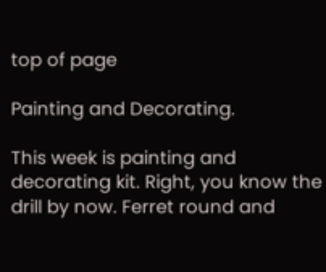top of page

Painting and Decorating.

This week is painting and decorating kit. Right, you know the drill by now. Ferret round and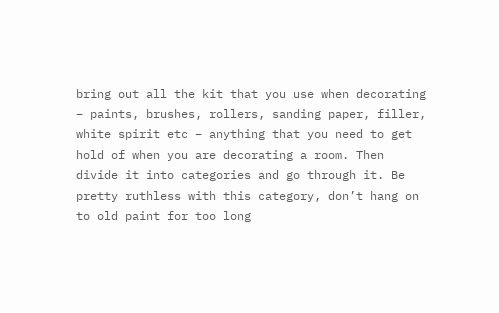bring out all the kit that you use when decorating – paints, brushes, rollers, sanding paper, filler, white spirit etc – anything that you need to get hold of when you are decorating a room. Then divide it into categories and go through it. Be pretty ruthless with this category, don’t hang on to old paint for too long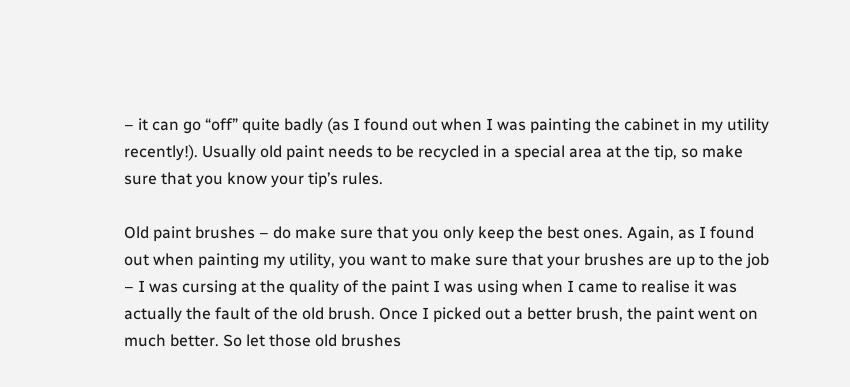– it can go “off” quite badly (as I found out when I was painting the cabinet in my utility recently!). Usually old paint needs to be recycled in a special area at the tip, so make sure that you know your tip’s rules.

Old paint brushes – do make sure that you only keep the best ones. Again, as I found out when painting my utility, you want to make sure that your brushes are up to the job – I was cursing at the quality of the paint I was using when I came to realise it was actually the fault of the old brush. Once I picked out a better brush, the paint went on much better. So let those old brushes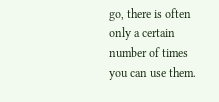go, there is often only a certain number of times you can use them.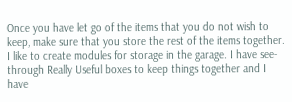Once you have let go of the items that you do not wish to keep, make sure that you store the rest of the items together. I like to create modules for storage in the garage. I have see-through Really Useful boxes to keep things together and I have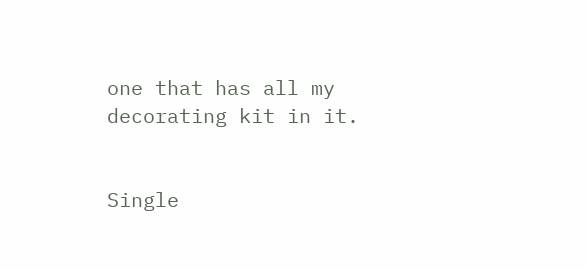one that has all my decorating kit in it.


Single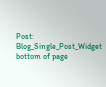Post: Blog_Single_Post_Widget
bottom of page